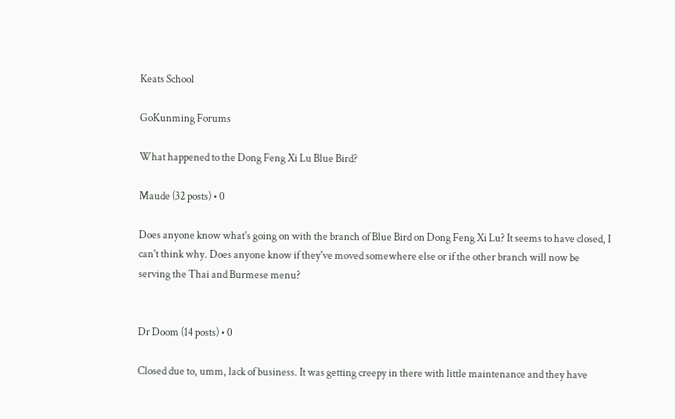Keats School

GoKunming Forums

What happened to the Dong Feng Xi Lu Blue Bird?

Maude (32 posts) • 0

Does anyone know what's going on with the branch of Blue Bird on Dong Feng Xi Lu? It seems to have closed, I can't think why. Does anyone know if they've moved somewhere else or if the other branch will now be serving the Thai and Burmese menu?


Dr Doom (14 posts) • 0

Closed due to, umm, lack of business. It was getting creepy in there with little maintenance and they have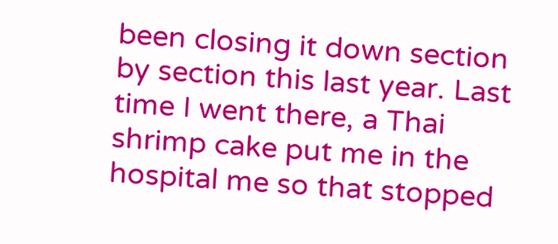been closing it down section by section this last year. Last time I went there, a Thai shrimp cake put me in the hospital me so that stopped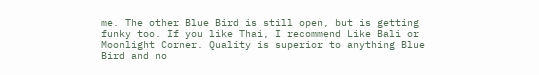me. The other Blue Bird is still open, but is getting funky too. If you like Thai, I recommend Like Bali or Moonlight Corner. Quality is superior to anything Blue Bird and no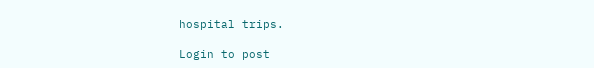hospital trips.

Login to post